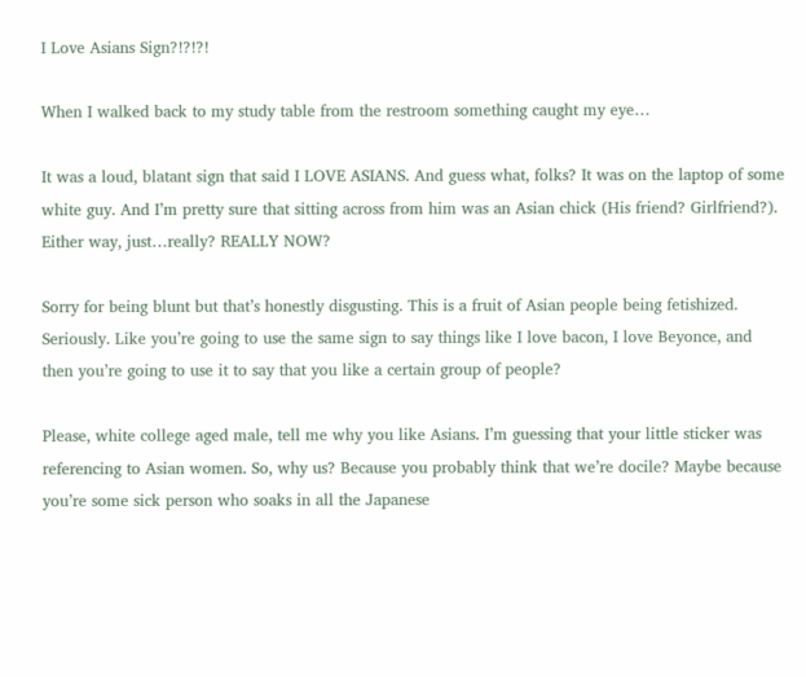I Love Asians Sign?!?!?!

When I walked back to my study table from the restroom something caught my eye…

It was a loud, blatant sign that said I LOVE ASIANS. And guess what, folks? It was on the laptop of some white guy. And I’m pretty sure that sitting across from him was an Asian chick (His friend? Girlfriend?). Either way, just…really? REALLY NOW?

Sorry for being blunt but that’s honestly disgusting. This is a fruit of Asian people being fetishized. Seriously. Like you’re going to use the same sign to say things like I love bacon, I love Beyonce, and then you’re going to use it to say that you like a certain group of people?

Please, white college aged male, tell me why you like Asians. I’m guessing that your little sticker was referencing to Asian women. So, why us? Because you probably think that we’re docile? Maybe because you’re some sick person who soaks in all the Japanese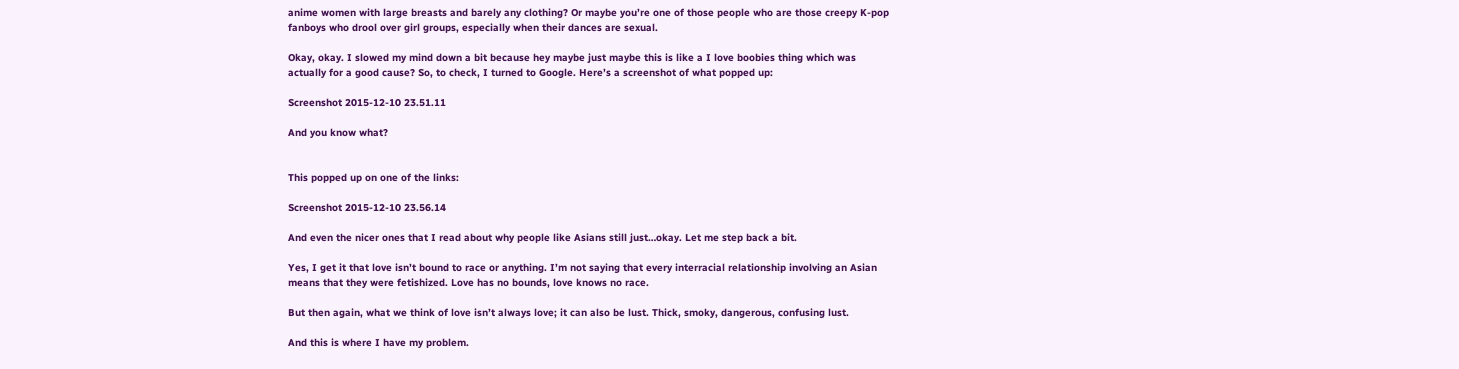anime women with large breasts and barely any clothing? Or maybe you’re one of those people who are those creepy K-pop fanboys who drool over girl groups, especially when their dances are sexual.

Okay, okay. I slowed my mind down a bit because hey maybe just maybe this is like a I love boobies thing which was actually for a good cause? So, to check, I turned to Google. Here’s a screenshot of what popped up:

Screenshot 2015-12-10 23.51.11

And you know what?


This popped up on one of the links:

Screenshot 2015-12-10 23.56.14

And even the nicer ones that I read about why people like Asians still just…okay. Let me step back a bit.

Yes, I get it that love isn’t bound to race or anything. I’m not saying that every interracial relationship involving an Asian means that they were fetishized. Love has no bounds, love knows no race.

But then again, what we think of love isn’t always love; it can also be lust. Thick, smoky, dangerous, confusing lust.

And this is where I have my problem.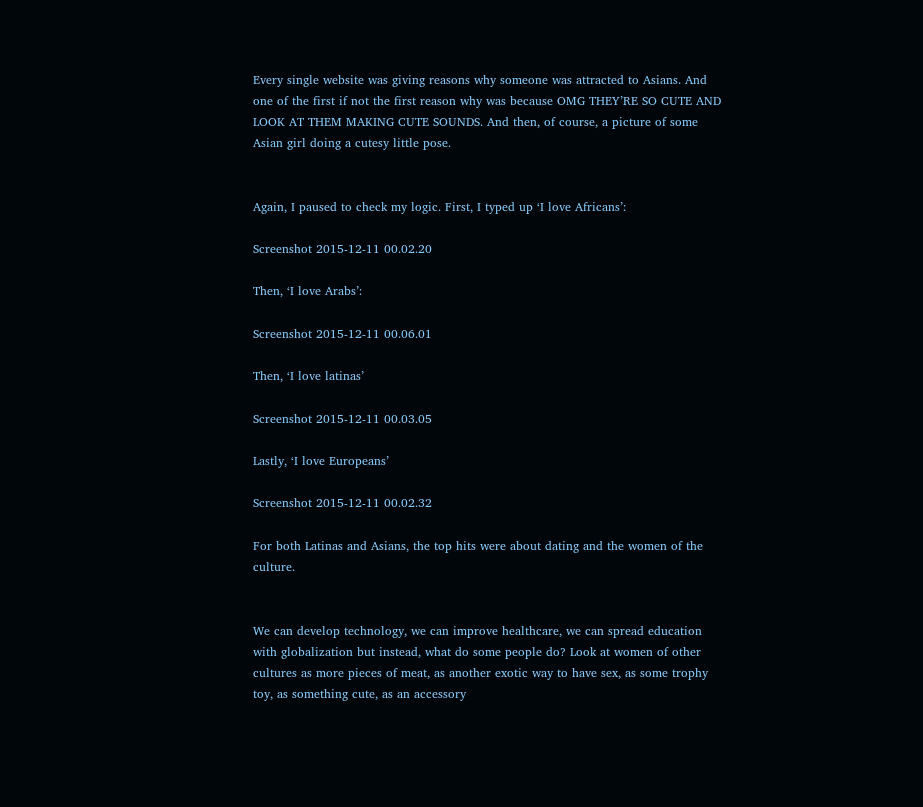Every single website was giving reasons why someone was attracted to Asians. And one of the first if not the first reason why was because OMG THEY’RE SO CUTE AND LOOK AT THEM MAKING CUTE SOUNDS. And then, of course, a picture of some Asian girl doing a cutesy little pose.


Again, I paused to check my logic. First, I typed up ‘I love Africans’:

Screenshot 2015-12-11 00.02.20

Then, ‘I love Arabs’:

Screenshot 2015-12-11 00.06.01

Then, ‘I love latinas’

Screenshot 2015-12-11 00.03.05

Lastly, ‘I love Europeans’

Screenshot 2015-12-11 00.02.32

For both Latinas and Asians, the top hits were about dating and the women of the culture.


We can develop technology, we can improve healthcare, we can spread education with globalization but instead, what do some people do? Look at women of other cultures as more pieces of meat, as another exotic way to have sex, as some trophy toy, as something cute, as an accessory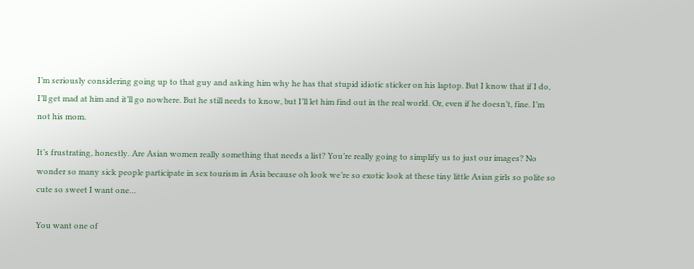I’m seriously considering going up to that guy and asking him why he has that stupid idiotic sticker on his laptop. But I know that if I do, I’ll get mad at him and it’ll go nowhere. But he still needs to know, but I’ll let him find out in the real world. Or, even if he doesn’t, fine. I’m not his mom.

It’s frustrating, honestly. Are Asian women really something that needs a list? You’re really going to simplify us to just our images? No wonder so many sick people participate in sex tourism in Asia because oh look we’re so exotic look at these tiny little Asian girls so polite so cute so sweet I want one…

You want one of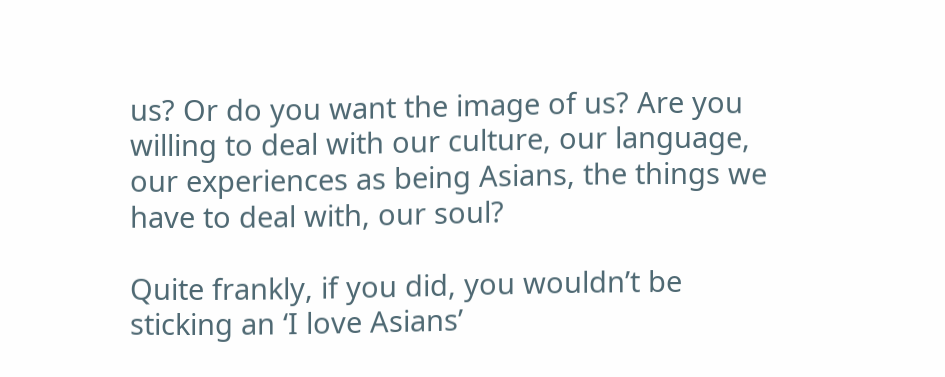us? Or do you want the image of us? Are you willing to deal with our culture, our language, our experiences as being Asians, the things we have to deal with, our soul?

Quite frankly, if you did, you wouldn’t be sticking an ‘I love Asians’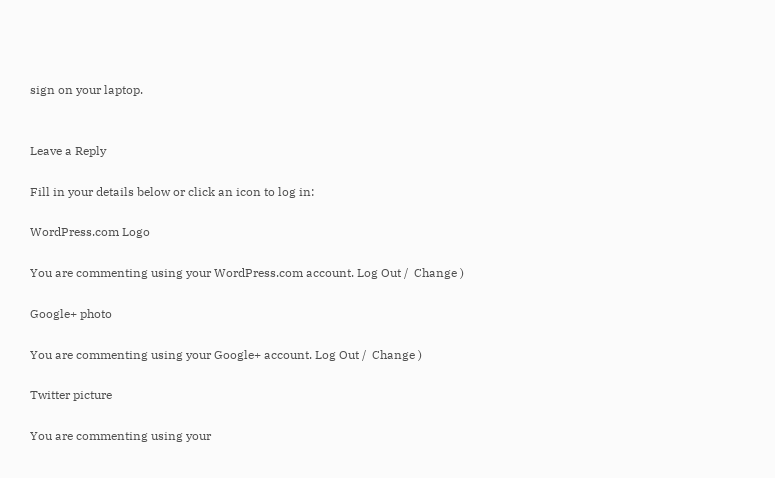sign on your laptop.


Leave a Reply

Fill in your details below or click an icon to log in:

WordPress.com Logo

You are commenting using your WordPress.com account. Log Out /  Change )

Google+ photo

You are commenting using your Google+ account. Log Out /  Change )

Twitter picture

You are commenting using your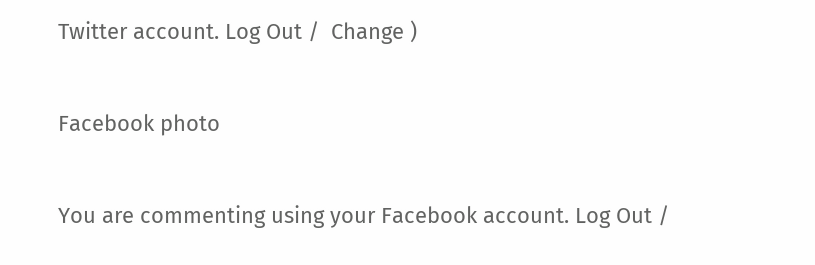Twitter account. Log Out /  Change )

Facebook photo

You are commenting using your Facebook account. Log Out /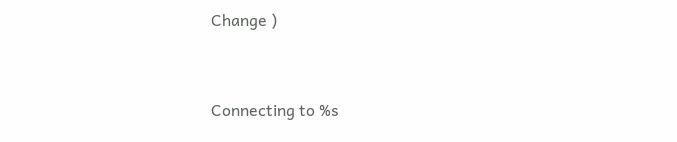Change )


Connecting to %s